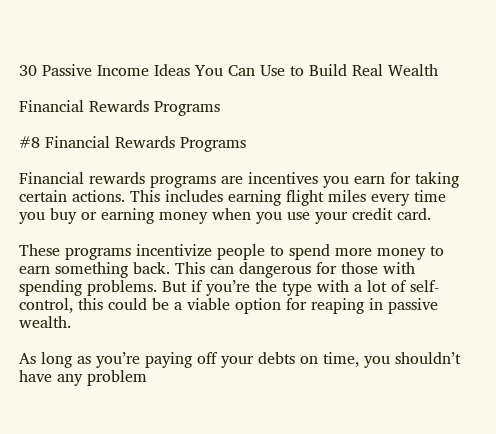30 Passive Income Ideas You Can Use to Build Real Wealth

Financial Rewards Programs

#8 Financial Rewards Programs

Financial rewards programs are incentives you earn for taking certain actions. This includes earning flight miles every time you buy or earning money when you use your credit card.

These programs incentivize people to spend more money to earn something back. This can dangerous for those with spending problems. But if you’re the type with a lot of self-control, this could be a viable option for reaping in passive wealth.

As long as you’re paying off your debts on time, you shouldn’t have any problem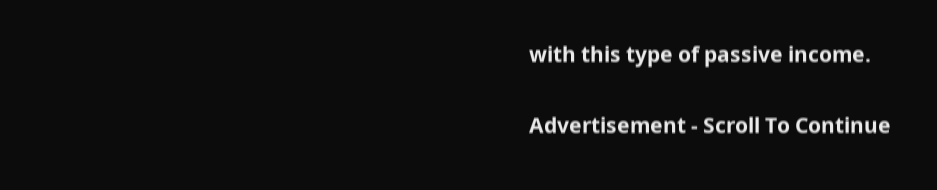with this type of passive income.

Advertisement - Scroll To Continue